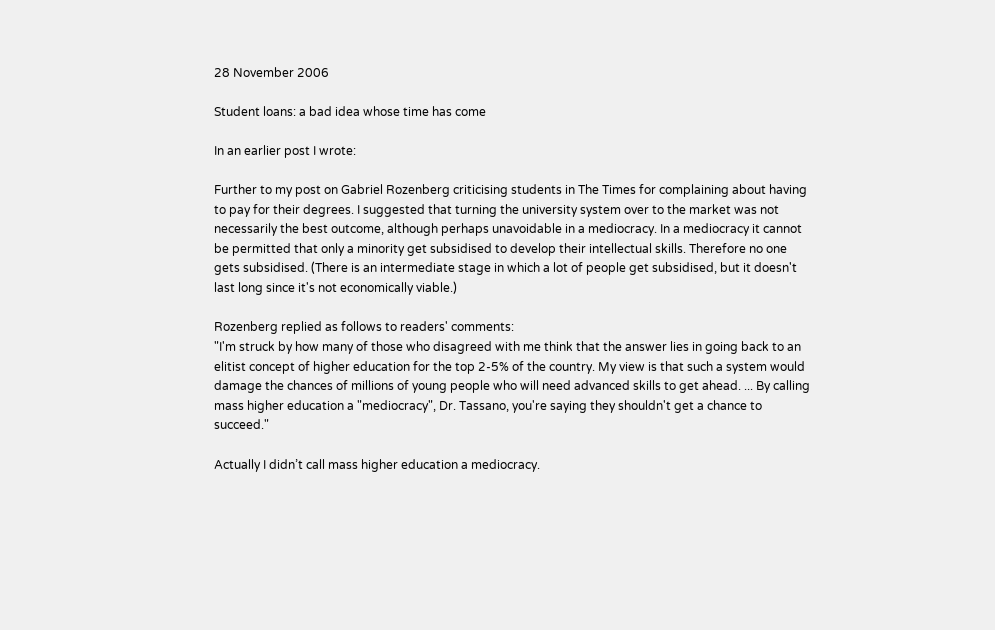28 November 2006

Student loans: a bad idea whose time has come

In an earlier post I wrote:

Further to my post on Gabriel Rozenberg criticising students in The Times for complaining about having to pay for their degrees. I suggested that turning the university system over to the market was not necessarily the best outcome, although perhaps unavoidable in a mediocracy. In a mediocracy it cannot be permitted that only a minority get subsidised to develop their intellectual skills. Therefore no one gets subsidised. (There is an intermediate stage in which a lot of people get subsidised, but it doesn't last long since it's not economically viable.)

Rozenberg replied as follows to readers' comments:
"I'm struck by how many of those who disagreed with me think that the answer lies in going back to an elitist concept of higher education for the top 2-5% of the country. My view is that such a system would damage the chances of millions of young people who will need advanced skills to get ahead. ... By calling mass higher education a "mediocracy", Dr. Tassano, you're saying they shouldn't get a chance to succeed."

Actually I didn’t call mass higher education a mediocracy.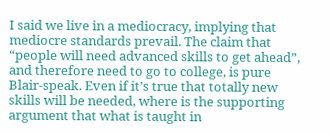I said we live in a mediocracy, implying that mediocre standards prevail. The claim that “people will need advanced skills to get ahead”, and therefore need to go to college, is pure Blair-speak. Even if it’s true that totally new skills will be needed, where is the supporting argument that what is taught in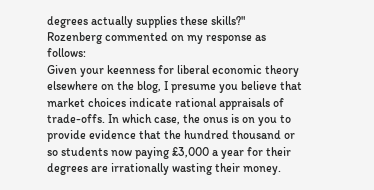degrees actually supplies these skills?"
Rozenberg commented on my response as follows:
Given your keenness for liberal economic theory elsewhere on the blog, I presume you believe that market choices indicate rational appraisals of trade-offs. In which case, the onus is on you to provide evidence that the hundred thousand or so students now paying £3,000 a year for their degrees are irrationally wasting their money.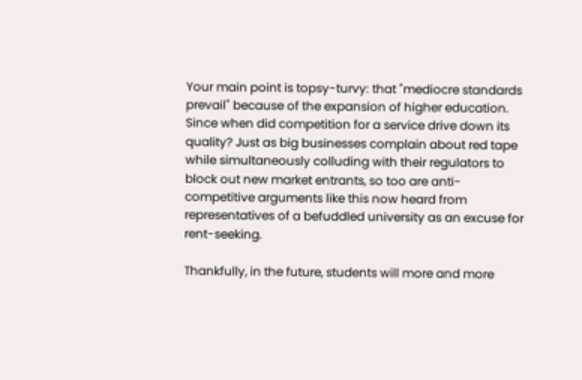Your main point is topsy-turvy: that "mediocre standards prevail" because of the expansion of higher education. Since when did competition for a service drive down its quality? Just as big businesses complain about red tape while simultaneously colluding with their regulators to block out new market entrants, so too are anti-competitive arguments like this now heard from representatives of a befuddled university as an excuse for rent-seeking.

Thankfully, in the future, students will more and more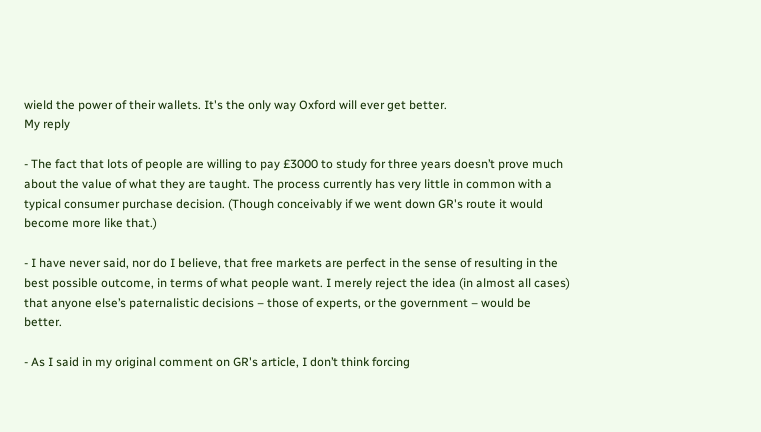wield the power of their wallets. It's the only way Oxford will ever get better.
My reply

- The fact that lots of people are willing to pay £3000 to study for three years doesn’t prove much about the value of what they are taught. The process currently has very little in common with a typical consumer purchase decision. (Though conceivably if we went down GR's route it would become more like that.)

- I have never said, nor do I believe, that free markets are perfect in the sense of resulting in the best possible outcome, in terms of what people want. I merely reject the idea (in almost all cases) that anyone else’s paternalistic decisions – those of experts, or the government – would be better.

- As I said in my original comment on GR's article, I don’t think forcing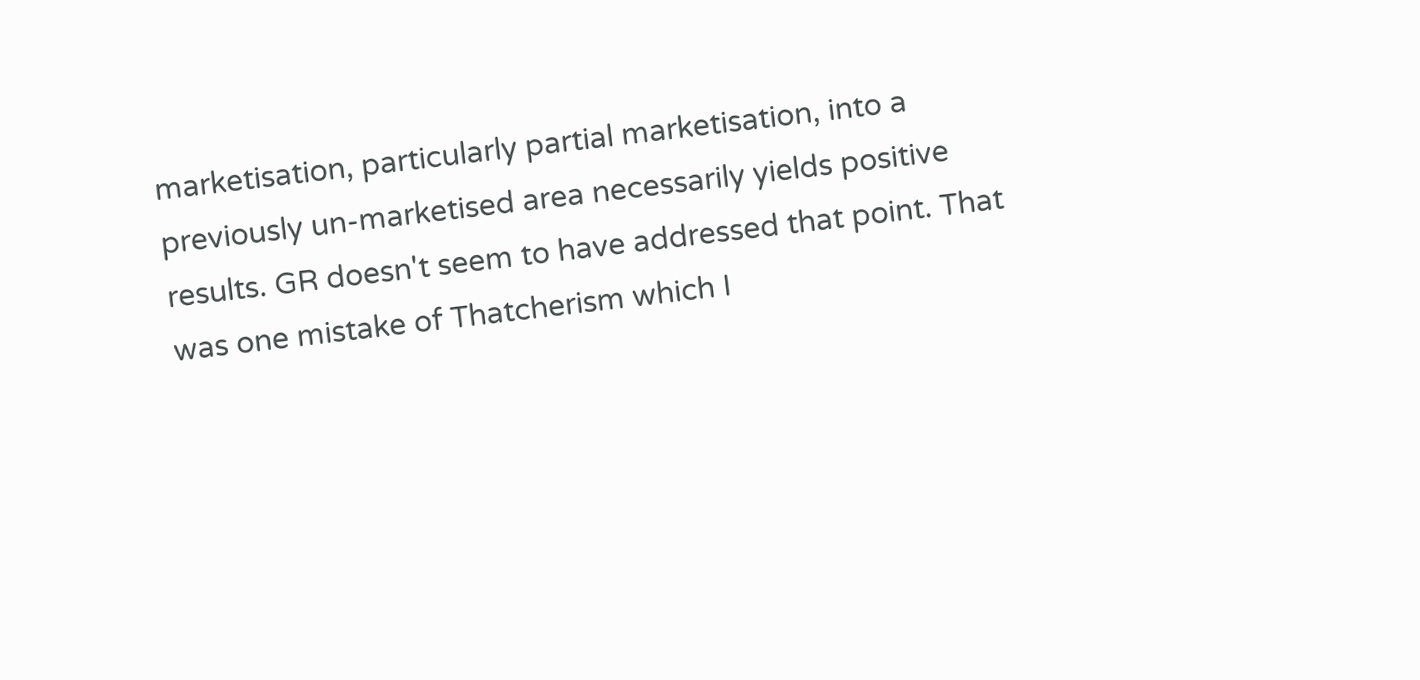marketisation, particularly partial marketisation, into a previously un-marketised area necessarily yields positive results. GR doesn't seem to have addressed that point. That was one mistake of Thatcherism which I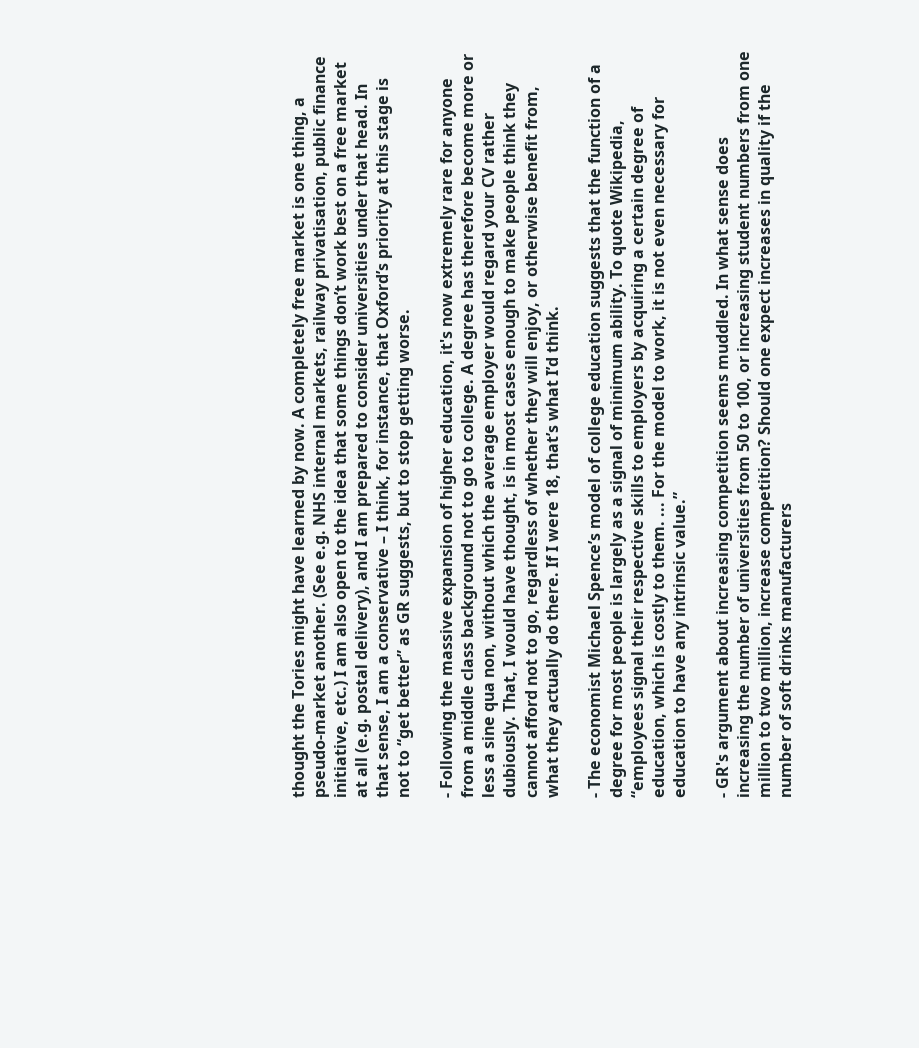thought the Tories might have learned by now. A completely free market is one thing, a pseudo-market another. (See e.g. NHS internal markets, railway privatisation, public finance initiative, etc.) I am also open to the idea that some things don’t work best on a free market at all (e.g. postal delivery), and I am prepared to consider universities under that head. In that sense, I am a conservative – I think, for instance, that Oxford’s priority at this stage is not to “get better” as GR suggests, but to stop getting worse.

- Following the massive expansion of higher education, it's now extremely rare for anyone from a middle class background not to go to college. A degree has therefore become more or less a sine qua non, without which the average employer would regard your CV rather dubiously. That, I would have thought, is in most cases enough to make people think they cannot afford not to go, regardless of whether they will enjoy, or otherwise benefit from, what they actually do there. If I were 18, that’s what I’d think.

- The economist Michael Spence’s model of college education suggests that the function of a degree for most people is largely as a signal of minimum ability. To quote Wikipedia, “employees signal their respective skills to employers by acquiring a certain degree of education, which is costly to them. ... For the model to work, it is not even necessary for education to have any intrinsic value.”

- GR's argument about increasing competition seems muddled. In what sense does increasing the number of universities from 50 to 100, or increasing student numbers from one million to two million, increase competition? Should one expect increases in quality if the number of soft drinks manufacturers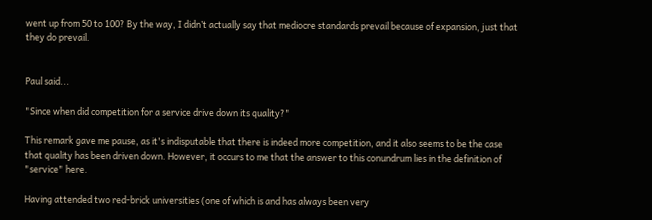went up from 50 to 100? By the way, I didn’t actually say that mediocre standards prevail because of expansion, just that they do prevail.


Paul said...

"Since when did competition for a service drive down its quality?"

This remark gave me pause, as it's indisputable that there is indeed more competition, and it also seems to be the case that quality has been driven down. However, it occurs to me that the answer to this conundrum lies in the definition of "service" here.

Having attended two red-brick universities (one of which is and has always been very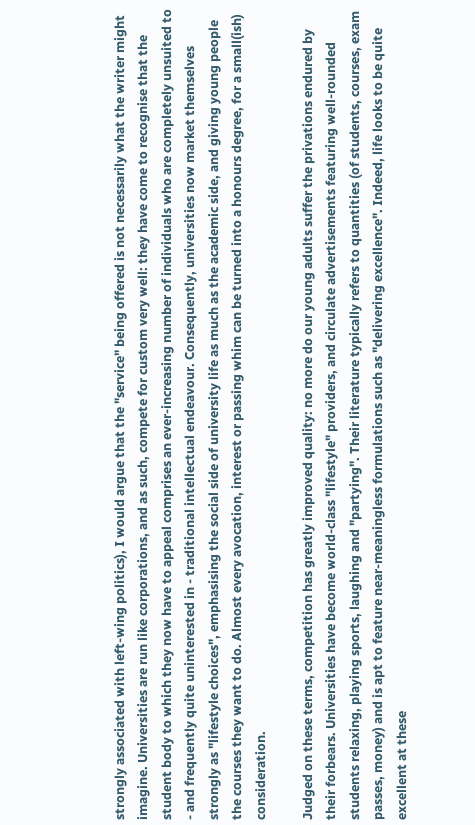strongly associated with left-wing politics), I would argue that the "service" being offered is not necessarily what the writer might imagine. Universities are run like corporations, and as such, compete for custom very well: they have come to recognise that the student body to which they now have to appeal comprises an ever-increasing number of individuals who are completely unsuited to - and frequently quite uninterested in - traditional intellectual endeavour. Consequently, universities now market themselves strongly as "lifestyle choices", emphasising the social side of university life as much as the academic side, and giving young people the courses they want to do. Almost every avocation, interest or passing whim can be turned into a honours degree, for a small(ish) consideration.

Judged on these terms, competition has greatly improved quality: no more do our young adults suffer the privations endured by their forbears. Universities have become world-class "lifestyle" providers, and circulate advertisements featuring well-rounded students relaxing, playing sports, laughing and "partying". Their literature typically refers to quantities (of students, courses, exam passes, money) and is apt to feature near-meaningless formulations such as "delivering excellence". Indeed, life looks to be quite excellent at these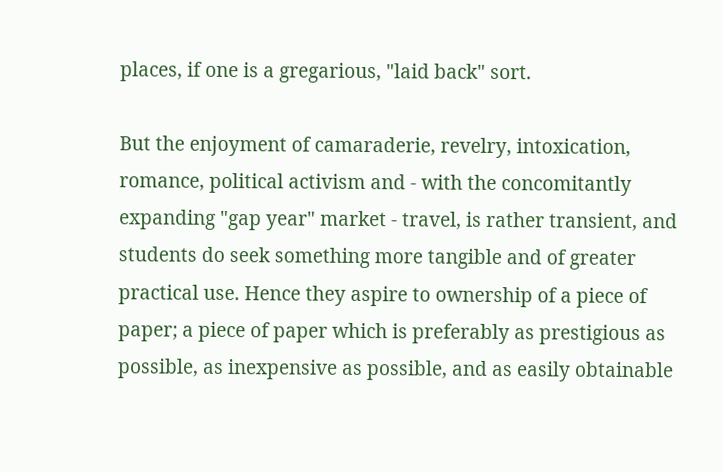places, if one is a gregarious, "laid back" sort.

But the enjoyment of camaraderie, revelry, intoxication, romance, political activism and - with the concomitantly expanding "gap year" market - travel, is rather transient, and students do seek something more tangible and of greater practical use. Hence they aspire to ownership of a piece of paper; a piece of paper which is preferably as prestigious as possible, as inexpensive as possible, and as easily obtainable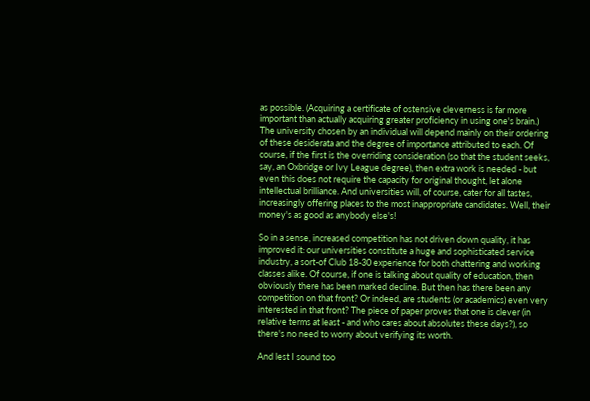as possible. (Acquiring a certificate of ostensive cleverness is far more important than actually acquiring greater proficiency in using one's brain.) The university chosen by an individual will depend mainly on their ordering of these desiderata and the degree of importance attributed to each. Of course, if the first is the overriding consideration (so that the student seeks, say, an Oxbridge or Ivy League degree), then extra work is needed - but even this does not require the capacity for original thought, let alone intellectual brilliance. And universities will, of course, cater for all tastes, increasingly offering places to the most inappropriate candidates. Well, their money's as good as anybody else's!

So in a sense, increased competition has not driven down quality, it has improved it: our universities constitute a huge and sophisticated service industry, a sort-of Club 18-30 experience for both chattering and working classes alike. Of course, if one is talking about quality of education, then obviously there has been marked decline. But then has there been any competition on that front? Or indeed, are students (or academics) even very interested in that front? The piece of paper proves that one is clever (in relative terms at least - and who cares about absolutes these days?), so there's no need to worry about verifying its worth.

And lest I sound too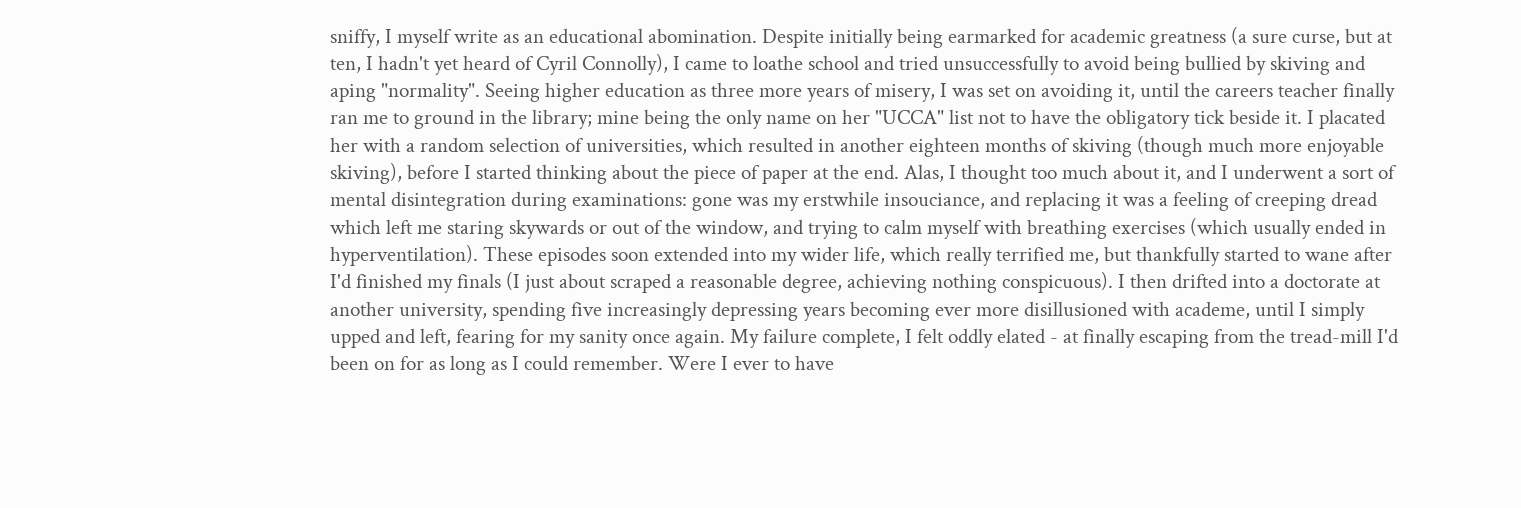sniffy, I myself write as an educational abomination. Despite initially being earmarked for academic greatness (a sure curse, but at ten, I hadn't yet heard of Cyril Connolly), I came to loathe school and tried unsuccessfully to avoid being bullied by skiving and aping "normality". Seeing higher education as three more years of misery, I was set on avoiding it, until the careers teacher finally ran me to ground in the library; mine being the only name on her "UCCA" list not to have the obligatory tick beside it. I placated her with a random selection of universities, which resulted in another eighteen months of skiving (though much more enjoyable skiving), before I started thinking about the piece of paper at the end. Alas, I thought too much about it, and I underwent a sort of mental disintegration during examinations: gone was my erstwhile insouciance, and replacing it was a feeling of creeping dread which left me staring skywards or out of the window, and trying to calm myself with breathing exercises (which usually ended in hyperventilation). These episodes soon extended into my wider life, which really terrified me, but thankfully started to wane after I'd finished my finals (I just about scraped a reasonable degree, achieving nothing conspicuous). I then drifted into a doctorate at another university, spending five increasingly depressing years becoming ever more disillusioned with academe, until I simply upped and left, fearing for my sanity once again. My failure complete, I felt oddly elated - at finally escaping from the tread-mill I'd been on for as long as I could remember. Were I ever to have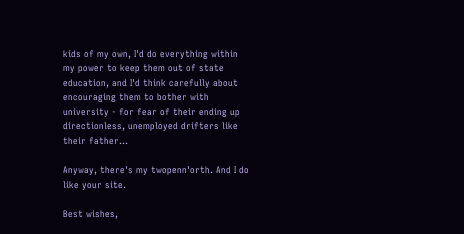kids of my own, I'd do everything within my power to keep them out of state education, and I'd think carefully about encouraging them to bother with university - for fear of their ending up directionless, unemployed drifters like their father...

Anyway, there's my twopenn'orth. And I do like your site.

Best wishes,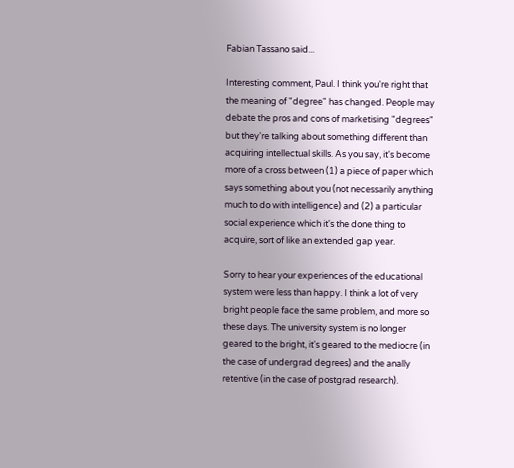Fabian Tassano said...

Interesting comment, Paul. I think you're right that the meaning of "degree" has changed. People may debate the pros and cons of marketising "degrees" but they're talking about something different than acquiring intellectual skills. As you say, it's become more of a cross between (1) a piece of paper which says something about you (not necessarily anything much to do with intelligence) and (2) a particular social experience which it's the done thing to acquire, sort of like an extended gap year.

Sorry to hear your experiences of the educational system were less than happy. I think a lot of very bright people face the same problem, and more so these days. The university system is no longer geared to the bright, it's geared to the mediocre (in the case of undergrad degrees) and the anally retentive (in the case of postgrad research).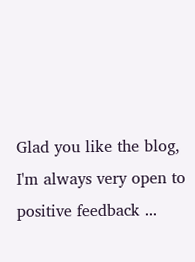Glad you like the blog, I'm always very open to positive feedback ...